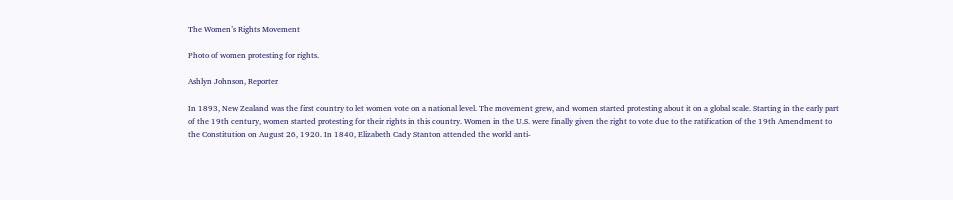The Women’s Rights Movement

Photo of women protesting for rights.

Ashlyn Johnson, Reporter

In 1893, New Zealand was the first country to let women vote on a national level. The movement grew, and women started protesting about it on a global scale. Starting in the early part of the 19th century, women started protesting for their rights in this country. Women in the U.S. were finally given the right to vote due to the ratification of the 19th Amendment to the Constitution on August 26, 1920. In 1840, Elizabeth Cady Stanton attended the world anti-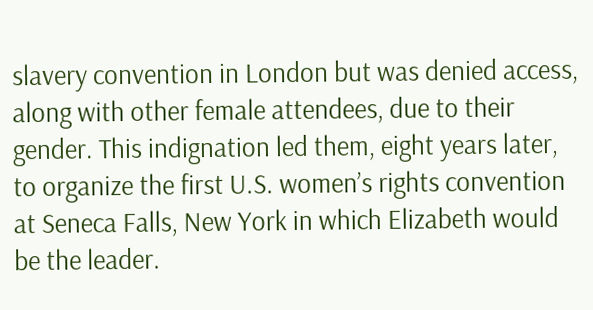slavery convention in London but was denied access, along with other female attendees, due to their gender. This indignation led them, eight years later, to organize the first U.S. women’s rights convention at Seneca Falls, New York in which Elizabeth would be the leader.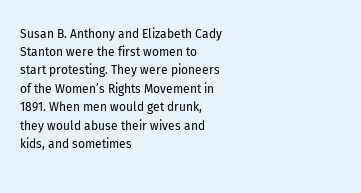Susan B. Anthony and Elizabeth Cady Stanton were the first women to start protesting. They were pioneers of the Women’s Rights Movement in 1891. When men would get drunk, they would abuse their wives and kids, and sometimes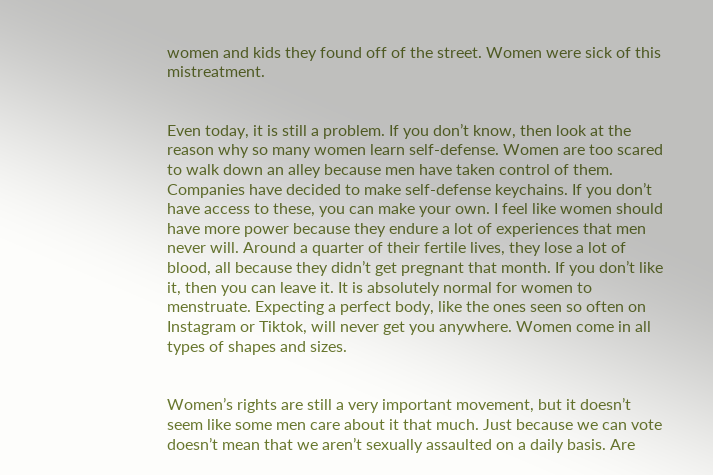women and kids they found off of the street. Women were sick of this mistreatment.


Even today, it is still a problem. If you don’t know, then look at the reason why so many women learn self-defense. Women are too scared to walk down an alley because men have taken control of them. Companies have decided to make self-defense keychains. If you don’t have access to these, you can make your own. I feel like women should have more power because they endure a lot of experiences that men never will. Around a quarter of their fertile lives, they lose a lot of blood, all because they didn’t get pregnant that month. If you don’t like it, then you can leave it. It is absolutely normal for women to menstruate. Expecting a perfect body, like the ones seen so often on Instagram or Tiktok, will never get you anywhere. Women come in all types of shapes and sizes.


Women’s rights are still a very important movement, but it doesn’t seem like some men care about it that much. Just because we can vote doesn’t mean that we aren’t sexually assaulted on a daily basis. Are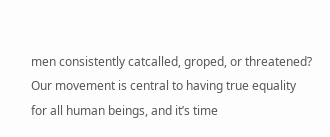men consistently catcalled, groped, or threatened? Our movement is central to having true equality for all human beings, and it’s time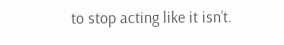to stop acting like it isn’t.